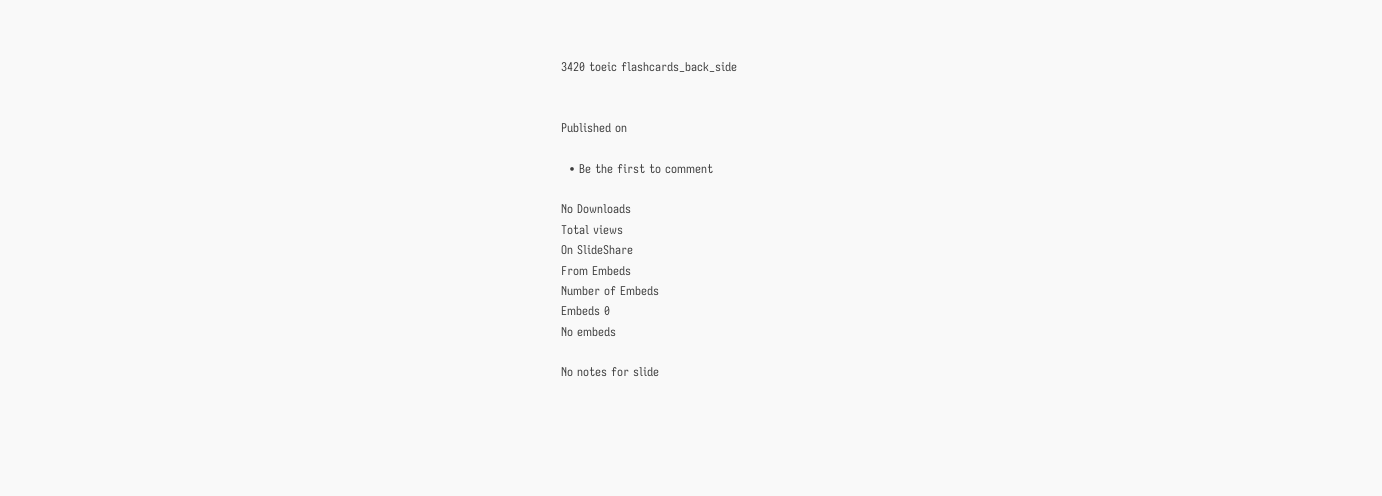3420 toeic flashcards_back_side


Published on

  • Be the first to comment

No Downloads
Total views
On SlideShare
From Embeds
Number of Embeds
Embeds 0
No embeds

No notes for slide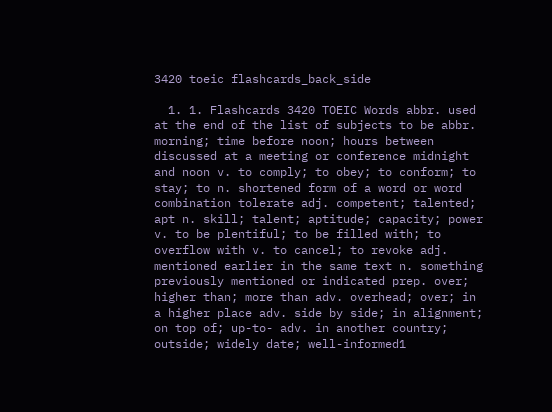3420 toeic flashcards_back_side

  1. 1. Flashcards 3420 TOEIC Words abbr. used at the end of the list of subjects to be abbr. morning; time before noon; hours between discussed at a meeting or conference midnight and noon v. to comply; to obey; to conform; to stay; to n. shortened form of a word or word combination tolerate adj. competent; talented; apt n. skill; talent; aptitude; capacity; power v. to be plentiful; to be filled with; to overflow with v. to cancel; to revoke adj. mentioned earlier in the same text n. something previously mentioned or indicated prep. over; higher than; more than adv. overhead; over; in a higher place adv. side by side; in alignment; on top of; up-to- adv. in another country; outside; widely date; well-informed1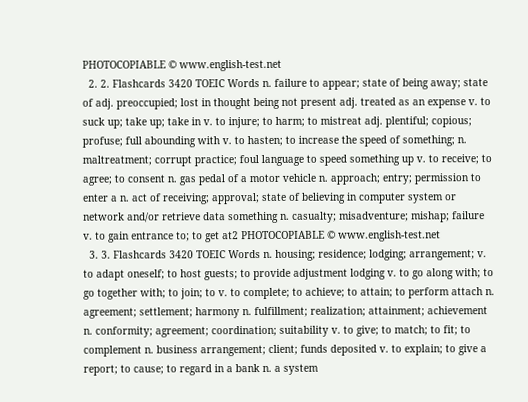PHOTOCOPIABLE © www.english-test.net
  2. 2. Flashcards 3420 TOEIC Words n. failure to appear; state of being away; state of adj. preoccupied; lost in thought being not present adj. treated as an expense v. to suck up; take up; take in v. to injure; to harm; to mistreat adj. plentiful; copious; profuse; full abounding with v. to hasten; to increase the speed of something; n. maltreatment; corrupt practice; foul language to speed something up v. to receive; to agree; to consent n. gas pedal of a motor vehicle n. approach; entry; permission to enter a n. act of receiving; approval; state of believing in computer system or network and/or retrieve data something n. casualty; misadventure; mishap; failure v. to gain entrance to; to get at2 PHOTOCOPIABLE © www.english-test.net
  3. 3. Flashcards 3420 TOEIC Words n. housing; residence; lodging; arrangement; v. to adapt oneself; to host guests; to provide adjustment lodging v. to go along with; to go together with; to join; to v. to complete; to achieve; to attain; to perform attach n. agreement; settlement; harmony n. fulfillment; realization; attainment; achievement n. conformity; agreement; coordination; suitability v. to give; to match; to fit; to complement n. business arrangement; client; funds deposited v. to explain; to give a report; to cause; to regard in a bank n. a system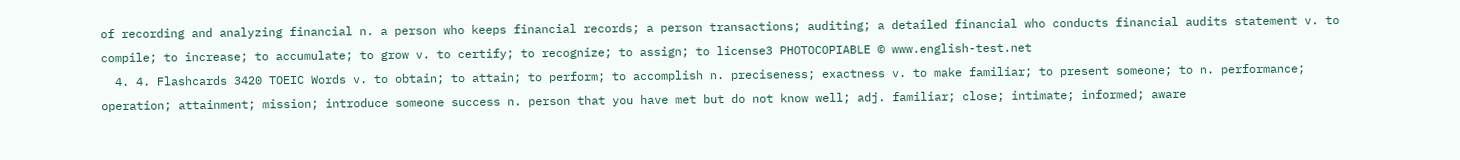of recording and analyzing financial n. a person who keeps financial records; a person transactions; auditing; a detailed financial who conducts financial audits statement v. to compile; to increase; to accumulate; to grow v. to certify; to recognize; to assign; to license3 PHOTOCOPIABLE © www.english-test.net
  4. 4. Flashcards 3420 TOEIC Words v. to obtain; to attain; to perform; to accomplish n. preciseness; exactness v. to make familiar; to present someone; to n. performance; operation; attainment; mission; introduce someone success n. person that you have met but do not know well; adj. familiar; close; intimate; informed; aware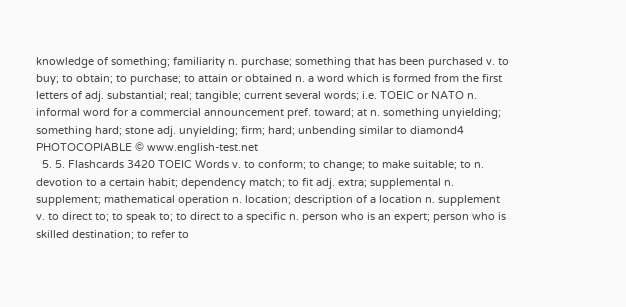knowledge of something; familiarity n. purchase; something that has been purchased v. to buy; to obtain; to purchase; to attain or obtained n. a word which is formed from the first letters of adj. substantial; real; tangible; current several words; i.e. TOEIC or NATO n. informal word for a commercial announcement pref. toward; at n. something unyielding; something hard; stone adj. unyielding; firm; hard; unbending similar to diamond4 PHOTOCOPIABLE © www.english-test.net
  5. 5. Flashcards 3420 TOEIC Words v. to conform; to change; to make suitable; to n. devotion to a certain habit; dependency match; to fit adj. extra; supplemental n. supplement; mathematical operation n. location; description of a location n. supplement v. to direct to; to speak to; to direct to a specific n. person who is an expert; person who is skilled destination; to refer to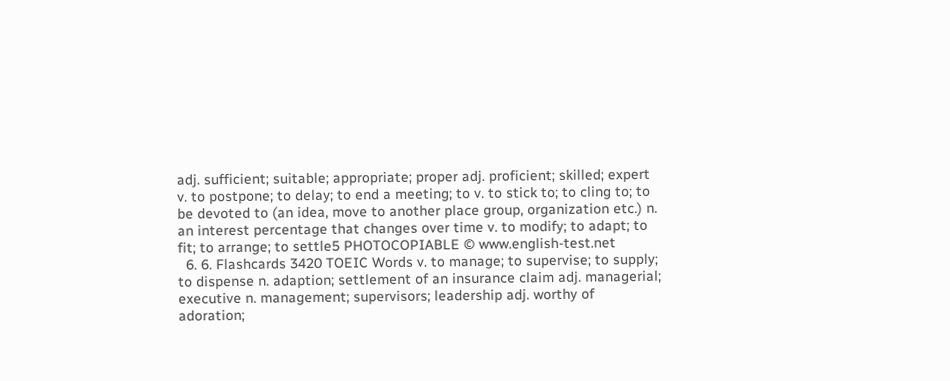adj. sufficient; suitable; appropriate; proper adj. proficient; skilled; expert v. to postpone; to delay; to end a meeting; to v. to stick to; to cling to; to be devoted to (an idea, move to another place group, organization etc.) n. an interest percentage that changes over time v. to modify; to adapt; to fit; to arrange; to settle5 PHOTOCOPIABLE © www.english-test.net
  6. 6. Flashcards 3420 TOEIC Words v. to manage; to supervise; to supply; to dispense n. adaption; settlement of an insurance claim adj. managerial; executive n. management; supervisors; leadership adj. worthy of adoration;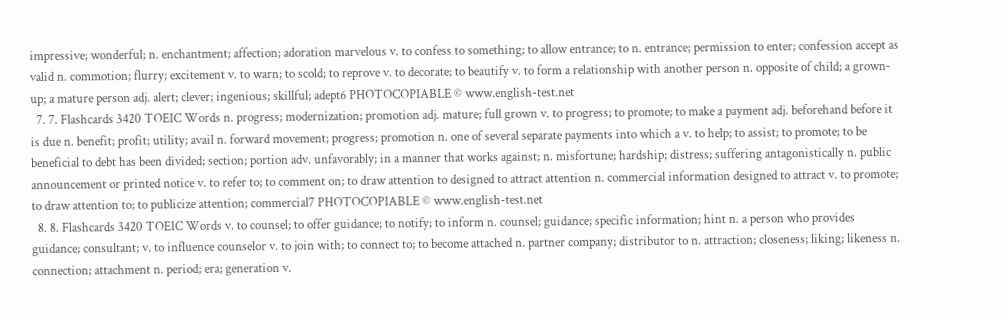impressive; wonderful; n. enchantment; affection; adoration marvelous v. to confess to something; to allow entrance; to n. entrance; permission to enter; confession accept as valid n. commotion; flurry; excitement v. to warn; to scold; to reprove v. to decorate; to beautify v. to form a relationship with another person n. opposite of child; a grown-up; a mature person adj. alert; clever; ingenious; skillful; adept6 PHOTOCOPIABLE © www.english-test.net
  7. 7. Flashcards 3420 TOEIC Words n. progress; modernization; promotion adj. mature; full grown v. to progress; to promote; to make a payment adj. beforehand before it is due n. benefit; profit; utility; avail n. forward movement; progress; promotion n. one of several separate payments into which a v. to help; to assist; to promote; to be beneficial to debt has been divided; section; portion adv. unfavorably; in a manner that works against; n. misfortune; hardship; distress; suffering antagonistically n. public announcement or printed notice v. to refer to; to comment on; to draw attention to designed to attract attention n. commercial information designed to attract v. to promote; to draw attention to; to publicize attention; commercial7 PHOTOCOPIABLE © www.english-test.net
  8. 8. Flashcards 3420 TOEIC Words v. to counsel; to offer guidance; to notify; to inform n. counsel; guidance; specific information; hint n. a person who provides guidance; consultant; v. to influence counselor v. to join with; to connect to; to become attached n. partner company; distributor to n. attraction; closeness; liking; likeness n. connection; attachment n. period; era; generation v.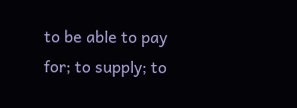to be able to pay for; to supply; to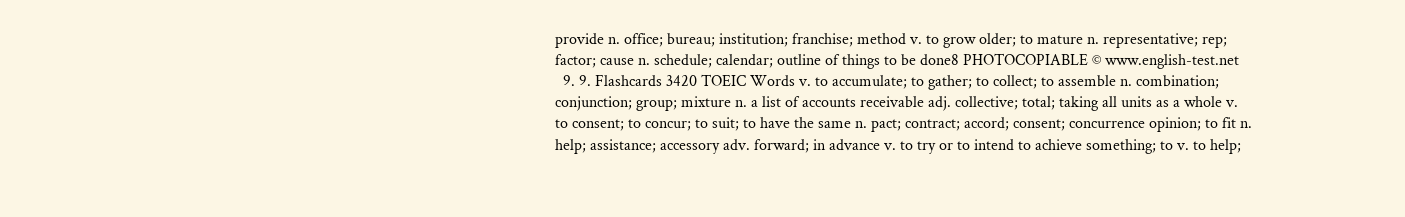provide n. office; bureau; institution; franchise; method v. to grow older; to mature n. representative; rep; factor; cause n. schedule; calendar; outline of things to be done8 PHOTOCOPIABLE © www.english-test.net
  9. 9. Flashcards 3420 TOEIC Words v. to accumulate; to gather; to collect; to assemble n. combination; conjunction; group; mixture n. a list of accounts receivable adj. collective; total; taking all units as a whole v. to consent; to concur; to suit; to have the same n. pact; contract; accord; consent; concurrence opinion; to fit n. help; assistance; accessory adv. forward; in advance v. to try or to intend to achieve something; to v. to help;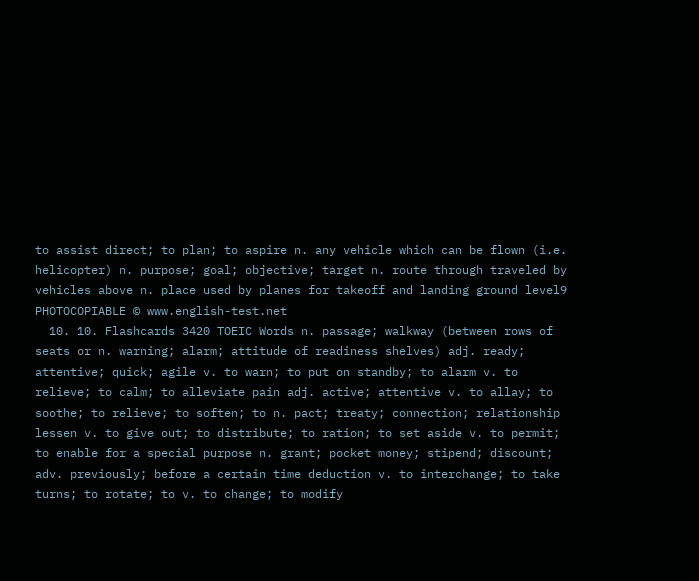to assist direct; to plan; to aspire n. any vehicle which can be flown (i.e. helicopter) n. purpose; goal; objective; target n. route through traveled by vehicles above n. place used by planes for takeoff and landing ground level9 PHOTOCOPIABLE © www.english-test.net
  10. 10. Flashcards 3420 TOEIC Words n. passage; walkway (between rows of seats or n. warning; alarm; attitude of readiness shelves) adj. ready; attentive; quick; agile v. to warn; to put on standby; to alarm v. to relieve; to calm; to alleviate pain adj. active; attentive v. to allay; to soothe; to relieve; to soften; to n. pact; treaty; connection; relationship lessen v. to give out; to distribute; to ration; to set aside v. to permit; to enable for a special purpose n. grant; pocket money; stipend; discount; adv. previously; before a certain time deduction v. to interchange; to take turns; to rotate; to v. to change; to modify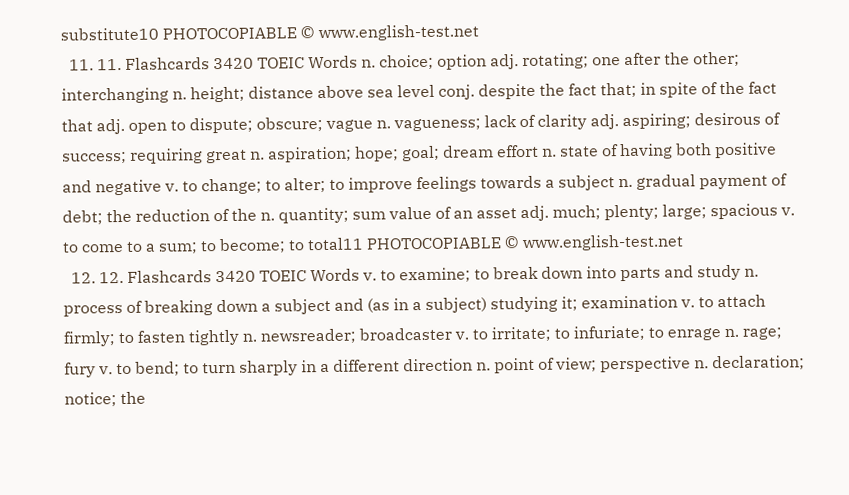substitute10 PHOTOCOPIABLE © www.english-test.net
  11. 11. Flashcards 3420 TOEIC Words n. choice; option adj. rotating; one after the other; interchanging n. height; distance above sea level conj. despite the fact that; in spite of the fact that adj. open to dispute; obscure; vague n. vagueness; lack of clarity adj. aspiring; desirous of success; requiring great n. aspiration; hope; goal; dream effort n. state of having both positive and negative v. to change; to alter; to improve feelings towards a subject n. gradual payment of debt; the reduction of the n. quantity; sum value of an asset adj. much; plenty; large; spacious v. to come to a sum; to become; to total11 PHOTOCOPIABLE © www.english-test.net
  12. 12. Flashcards 3420 TOEIC Words v. to examine; to break down into parts and study n. process of breaking down a subject and (as in a subject) studying it; examination v. to attach firmly; to fasten tightly n. newsreader; broadcaster v. to irritate; to infuriate; to enrage n. rage; fury v. to bend; to turn sharply in a different direction n. point of view; perspective n. declaration; notice; the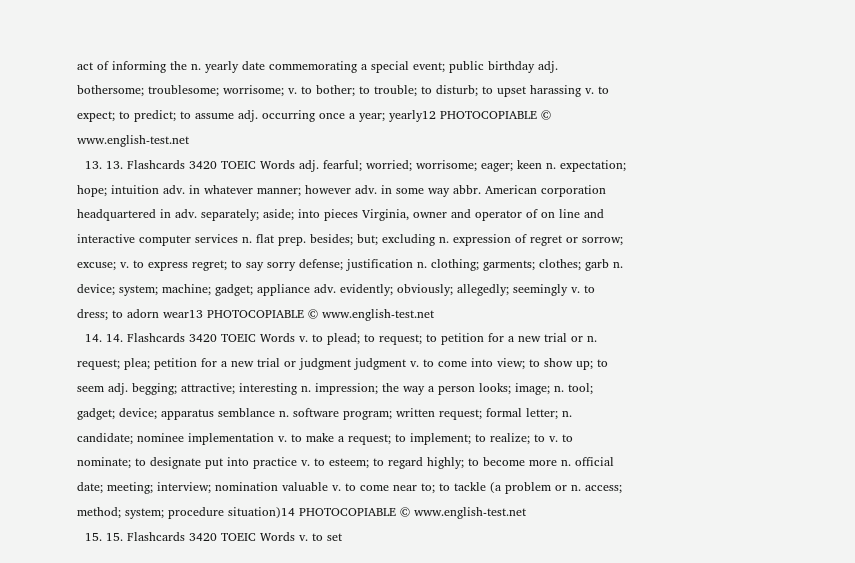act of informing the n. yearly date commemorating a special event; public birthday adj. bothersome; troublesome; worrisome; v. to bother; to trouble; to disturb; to upset harassing v. to expect; to predict; to assume adj. occurring once a year; yearly12 PHOTOCOPIABLE © www.english-test.net
  13. 13. Flashcards 3420 TOEIC Words adj. fearful; worried; worrisome; eager; keen n. expectation; hope; intuition adv. in whatever manner; however adv. in some way abbr. American corporation headquartered in adv. separately; aside; into pieces Virginia, owner and operator of on line and interactive computer services n. flat prep. besides; but; excluding n. expression of regret or sorrow; excuse; v. to express regret; to say sorry defense; justification n. clothing; garments; clothes; garb n. device; system; machine; gadget; appliance adv. evidently; obviously; allegedly; seemingly v. to dress; to adorn wear13 PHOTOCOPIABLE © www.english-test.net
  14. 14. Flashcards 3420 TOEIC Words v. to plead; to request; to petition for a new trial or n. request; plea; petition for a new trial or judgment judgment v. to come into view; to show up; to seem adj. begging; attractive; interesting n. impression; the way a person looks; image; n. tool; gadget; device; apparatus semblance n. software program; written request; formal letter; n. candidate; nominee implementation v. to make a request; to implement; to realize; to v. to nominate; to designate put into practice v. to esteem; to regard highly; to become more n. official date; meeting; interview; nomination valuable v. to come near to; to tackle (a problem or n. access; method; system; procedure situation)14 PHOTOCOPIABLE © www.english-test.net
  15. 15. Flashcards 3420 TOEIC Words v. to set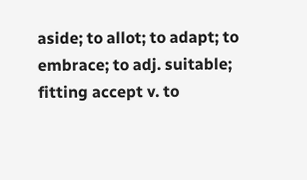aside; to allot; to adapt; to embrace; to adj. suitable; fitting accept v. to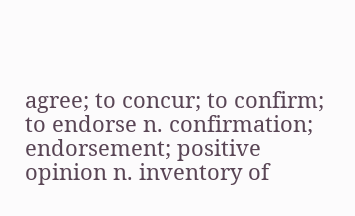agree; to concur; to confirm; to endorse n. confirmation; endorsement; positive opinion n. inventory of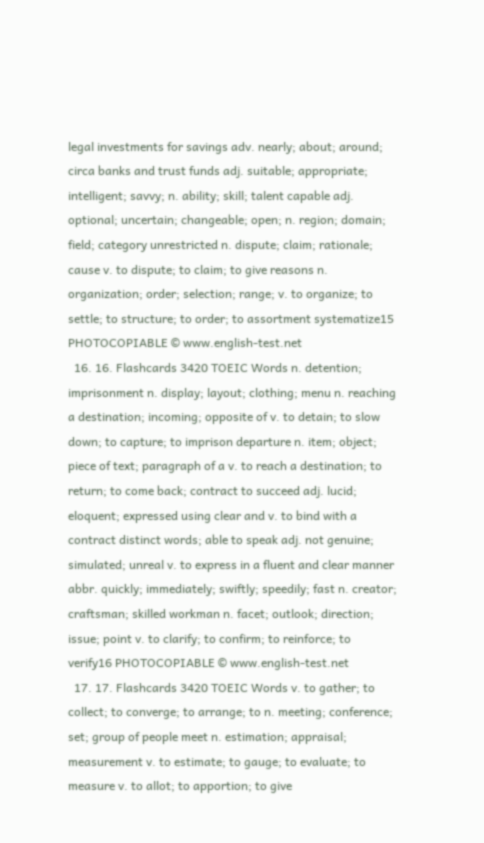legal investments for savings adv. nearly; about; around; circa banks and trust funds adj. suitable; appropriate; intelligent; savvy; n. ability; skill; talent capable adj. optional; uncertain; changeable; open; n. region; domain; field; category unrestricted n. dispute; claim; rationale; cause v. to dispute; to claim; to give reasons n. organization; order; selection; range; v. to organize; to settle; to structure; to order; to assortment systematize15 PHOTOCOPIABLE © www.english-test.net
  16. 16. Flashcards 3420 TOEIC Words n. detention; imprisonment n. display; layout; clothing; menu n. reaching a destination; incoming; opposite of v. to detain; to slow down; to capture; to imprison departure n. item; object; piece of text; paragraph of a v. to reach a destination; to return; to come back; contract to succeed adj. lucid; eloquent; expressed using clear and v. to bind with a contract distinct words; able to speak adj. not genuine; simulated; unreal v. to express in a fluent and clear manner abbr. quickly; immediately; swiftly; speedily; fast n. creator; craftsman; skilled workman n. facet; outlook; direction; issue; point v. to clarify; to confirm; to reinforce; to verify16 PHOTOCOPIABLE © www.english-test.net
  17. 17. Flashcards 3420 TOEIC Words v. to gather; to collect; to converge; to arrange; to n. meeting; conference; set; group of people meet n. estimation; appraisal; measurement v. to estimate; to gauge; to evaluate; to measure v. to allot; to apportion; to give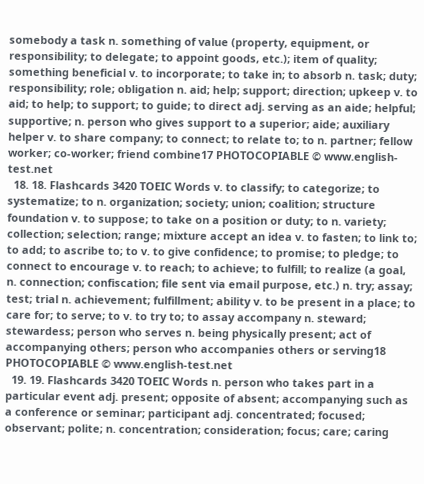somebody a task n. something of value (property, equipment, or responsibility; to delegate; to appoint goods, etc.); item of quality; something beneficial v. to incorporate; to take in; to absorb n. task; duty; responsibility; role; obligation n. aid; help; support; direction; upkeep v. to aid; to help; to support; to guide; to direct adj. serving as an aide; helpful; supportive; n. person who gives support to a superior; aide; auxiliary helper v. to share company; to connect; to relate to; to n. partner; fellow worker; co-worker; friend combine17 PHOTOCOPIABLE © www.english-test.net
  18. 18. Flashcards 3420 TOEIC Words v. to classify; to categorize; to systematize; to n. organization; society; union; coalition; structure foundation v. to suppose; to take on a position or duty; to n. variety; collection; selection; range; mixture accept an idea v. to fasten; to link to; to add; to ascribe to; to v. to give confidence; to promise; to pledge; to connect to encourage v. to reach; to achieve; to fulfill; to realize (a goal, n. connection; confiscation; file sent via email purpose, etc.) n. try; assay; test; trial n. achievement; fulfillment; ability v. to be present in a place; to care for; to serve; to v. to try to; to assay accompany n. steward; stewardess; person who serves n. being physically present; act of accompanying others; person who accompanies others or serving18 PHOTOCOPIABLE © www.english-test.net
  19. 19. Flashcards 3420 TOEIC Words n. person who takes part in a particular event adj. present; opposite of absent; accompanying such as a conference or seminar; participant adj. concentrated; focused; observant; polite; n. concentration; consideration; focus; care; caring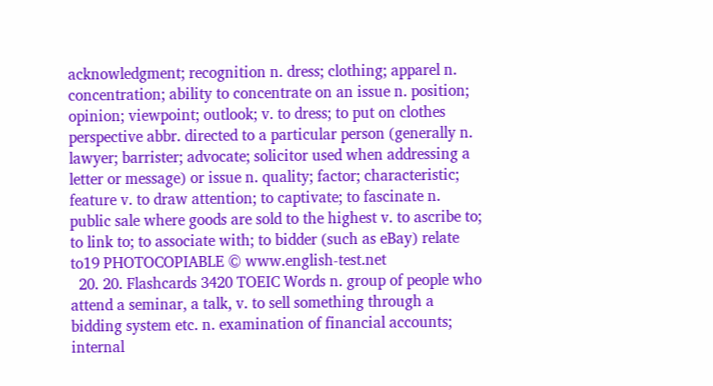acknowledgment; recognition n. dress; clothing; apparel n. concentration; ability to concentrate on an issue n. position; opinion; viewpoint; outlook; v. to dress; to put on clothes perspective abbr. directed to a particular person (generally n. lawyer; barrister; advocate; solicitor used when addressing a letter or message) or issue n. quality; factor; characteristic; feature v. to draw attention; to captivate; to fascinate n. public sale where goods are sold to the highest v. to ascribe to; to link to; to associate with; to bidder (such as eBay) relate to19 PHOTOCOPIABLE © www.english-test.net
  20. 20. Flashcards 3420 TOEIC Words n. group of people who attend a seminar, a talk, v. to sell something through a bidding system etc. n. examination of financial accounts; internal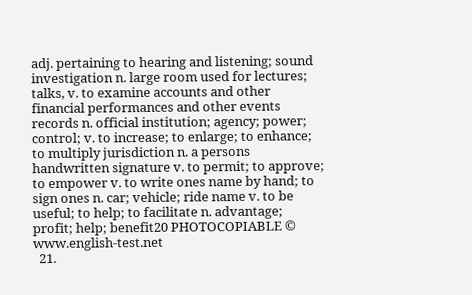adj. pertaining to hearing and listening; sound investigation n. large room used for lectures; talks, v. to examine accounts and other financial performances and other events records n. official institution; agency; power; control; v. to increase; to enlarge; to enhance; to multiply jurisdiction n. a persons handwritten signature v. to permit; to approve; to empower v. to write ones name by hand; to sign ones n. car; vehicle; ride name v. to be useful; to help; to facilitate n. advantage; profit; help; benefit20 PHOTOCOPIABLE © www.english-test.net
  21.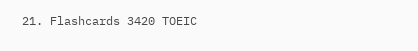21. Flashcards 3420 TOEIC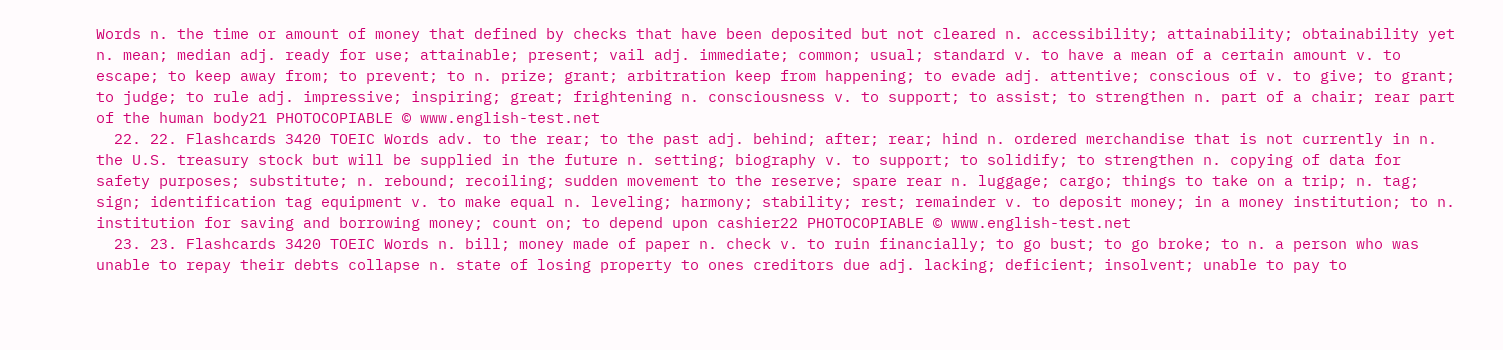Words n. the time or amount of money that defined by checks that have been deposited but not cleared n. accessibility; attainability; obtainability yet n. mean; median adj. ready for use; attainable; present; vail adj. immediate; common; usual; standard v. to have a mean of a certain amount v. to escape; to keep away from; to prevent; to n. prize; grant; arbitration keep from happening; to evade adj. attentive; conscious of v. to give; to grant; to judge; to rule adj. impressive; inspiring; great; frightening n. consciousness v. to support; to assist; to strengthen n. part of a chair; rear part of the human body21 PHOTOCOPIABLE © www.english-test.net
  22. 22. Flashcards 3420 TOEIC Words adv. to the rear; to the past adj. behind; after; rear; hind n. ordered merchandise that is not currently in n. the U.S. treasury stock but will be supplied in the future n. setting; biography v. to support; to solidify; to strengthen n. copying of data for safety purposes; substitute; n. rebound; recoiling; sudden movement to the reserve; spare rear n. luggage; cargo; things to take on a trip; n. tag; sign; identification tag equipment v. to make equal n. leveling; harmony; stability; rest; remainder v. to deposit money; in a money institution; to n. institution for saving and borrowing money; count on; to depend upon cashier22 PHOTOCOPIABLE © www.english-test.net
  23. 23. Flashcards 3420 TOEIC Words n. bill; money made of paper n. check v. to ruin financially; to go bust; to go broke; to n. a person who was unable to repay their debts collapse n. state of losing property to ones creditors due adj. lacking; deficient; insolvent; unable to pay to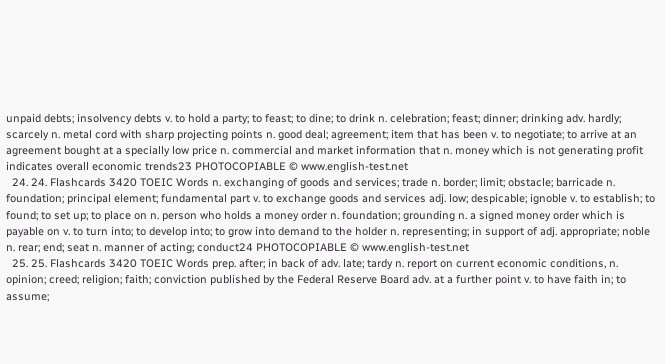unpaid debts; insolvency debts v. to hold a party; to feast; to dine; to drink n. celebration; feast; dinner; drinking adv. hardly; scarcely n. metal cord with sharp projecting points n. good deal; agreement; item that has been v. to negotiate; to arrive at an agreement bought at a specially low price n. commercial and market information that n. money which is not generating profit indicates overall economic trends23 PHOTOCOPIABLE © www.english-test.net
  24. 24. Flashcards 3420 TOEIC Words n. exchanging of goods and services; trade n. border; limit; obstacle; barricade n. foundation; principal element; fundamental part v. to exchange goods and services adj. low; despicable; ignoble v. to establish; to found; to set up; to place on n. person who holds a money order n. foundation; grounding n. a signed money order which is payable on v. to turn into; to develop into; to grow into demand to the holder n. representing; in support of adj. appropriate; noble n. rear; end; seat n. manner of acting; conduct24 PHOTOCOPIABLE © www.english-test.net
  25. 25. Flashcards 3420 TOEIC Words prep. after; in back of adv. late; tardy n. report on current economic conditions, n. opinion; creed; religion; faith; conviction published by the Federal Reserve Board adv. at a further point v. to have faith in; to assume;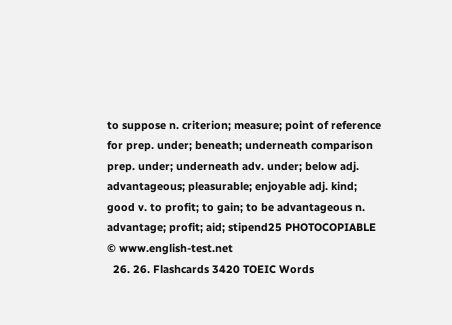to suppose n. criterion; measure; point of reference for prep. under; beneath; underneath comparison prep. under; underneath adv. under; below adj. advantageous; pleasurable; enjoyable adj. kind; good v. to profit; to gain; to be advantageous n. advantage; profit; aid; stipend25 PHOTOCOPIABLE © www.english-test.net
  26. 26. Flashcards 3420 TOEIC Words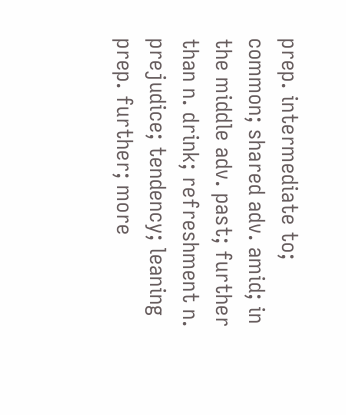prep. intermediate to; common; shared adv. amid; in the middle adv. past; further than n. drink; refreshment n. prejudice; tendency; leaning prep. further; more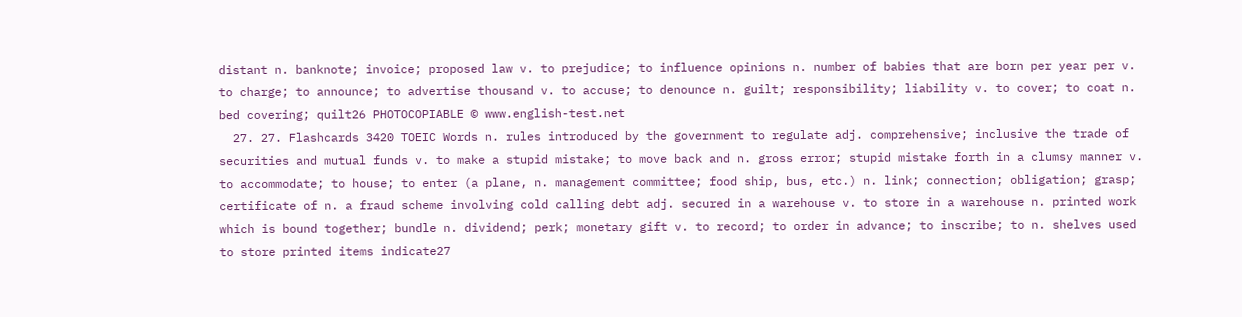distant n. banknote; invoice; proposed law v. to prejudice; to influence opinions n. number of babies that are born per year per v. to charge; to announce; to advertise thousand v. to accuse; to denounce n. guilt; responsibility; liability v. to cover; to coat n. bed covering; quilt26 PHOTOCOPIABLE © www.english-test.net
  27. 27. Flashcards 3420 TOEIC Words n. rules introduced by the government to regulate adj. comprehensive; inclusive the trade of securities and mutual funds v. to make a stupid mistake; to move back and n. gross error; stupid mistake forth in a clumsy manner v. to accommodate; to house; to enter (a plane, n. management committee; food ship, bus, etc.) n. link; connection; obligation; grasp; certificate of n. a fraud scheme involving cold calling debt adj. secured in a warehouse v. to store in a warehouse n. printed work which is bound together; bundle n. dividend; perk; monetary gift v. to record; to order in advance; to inscribe; to n. shelves used to store printed items indicate27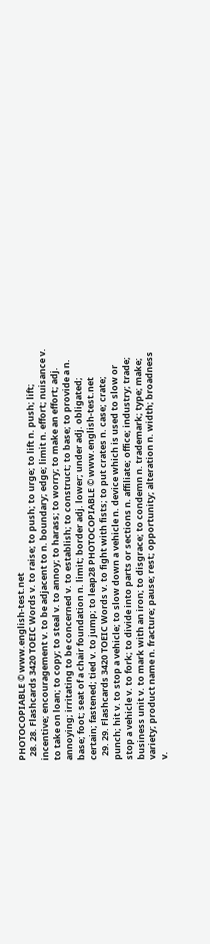PHOTOCOPIABLE © www.english-test.net
  28. 28. Flashcards 3420 TOEIC Words v. to raise; to push; to urge; to lift n. push; lift; incentive; encouragement v. to be adjacent to n. boundary; edge; limit n. effort; nuisance v. to take on loan; to copy; to steal v. to annoy; to harass; to worry; to make an effort; adj. annoying; irritating to be concerned v. to establish; to construct; to base; to provide a n. base; foot; seat of a chair foundation n. limit; border adj. lower; under adj. obligated; certain; fastened; tied v. to jump; to leap28 PHOTOCOPIABLE © www.english-test.net
  29. 29. Flashcards 3420 TOEIC Words v. to fight with fists; to put crates n. case; crate; punch; hit v. to stop a vehicle; to slow down a vehicle n. device which is used to slow or stop a vehicle v. to fork; to divide into parts or sections n. affiliate; office; industry; trade; business unit v. to mark with an iron; to disgrace; to condemn n. trademark; type; make; variety; product name n. fracture; pause; rest; opportunity; alteration n. width; broadness v.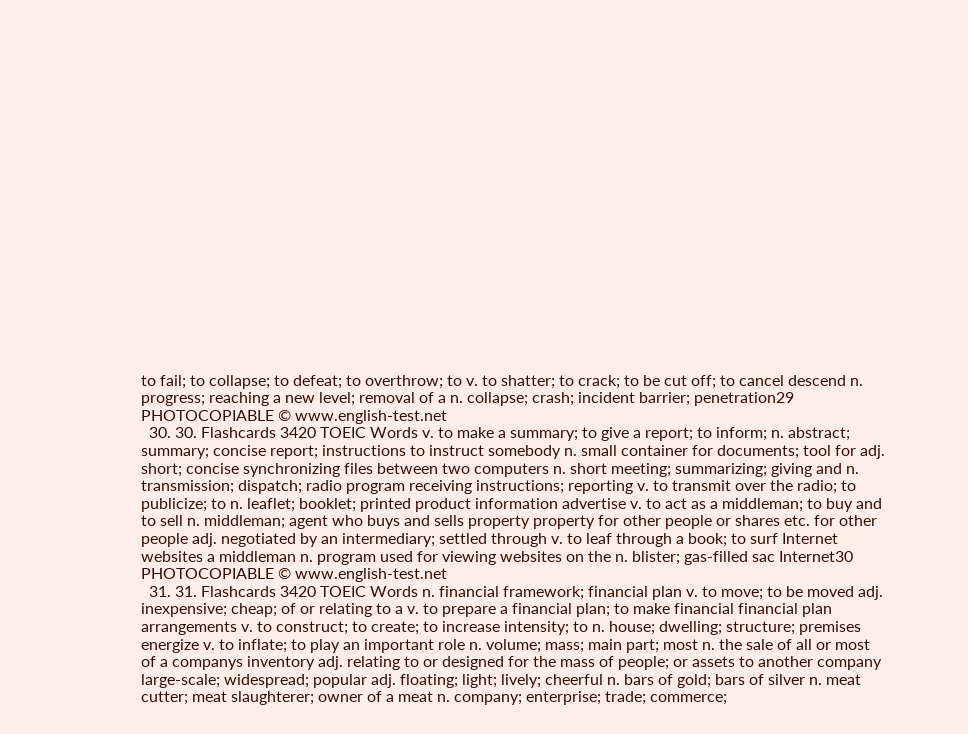to fail; to collapse; to defeat; to overthrow; to v. to shatter; to crack; to be cut off; to cancel descend n. progress; reaching a new level; removal of a n. collapse; crash; incident barrier; penetration29 PHOTOCOPIABLE © www.english-test.net
  30. 30. Flashcards 3420 TOEIC Words v. to make a summary; to give a report; to inform; n. abstract; summary; concise report; instructions to instruct somebody n. small container for documents; tool for adj. short; concise synchronizing files between two computers n. short meeting; summarizing; giving and n. transmission; dispatch; radio program receiving instructions; reporting v. to transmit over the radio; to publicize; to n. leaflet; booklet; printed product information advertise v. to act as a middleman; to buy and to sell n. middleman; agent who buys and sells property property for other people or shares etc. for other people adj. negotiated by an intermediary; settled through v. to leaf through a book; to surf Internet websites a middleman n. program used for viewing websites on the n. blister; gas-filled sac Internet30 PHOTOCOPIABLE © www.english-test.net
  31. 31. Flashcards 3420 TOEIC Words n. financial framework; financial plan v. to move; to be moved adj. inexpensive; cheap; of or relating to a v. to prepare a financial plan; to make financial financial plan arrangements v. to construct; to create; to increase intensity; to n. house; dwelling; structure; premises energize v. to inflate; to play an important role n. volume; mass; main part; most n. the sale of all or most of a companys inventory adj. relating to or designed for the mass of people; or assets to another company large-scale; widespread; popular adj. floating; light; lively; cheerful n. bars of gold; bars of silver n. meat cutter; meat slaughterer; owner of a meat n. company; enterprise; trade; commerce;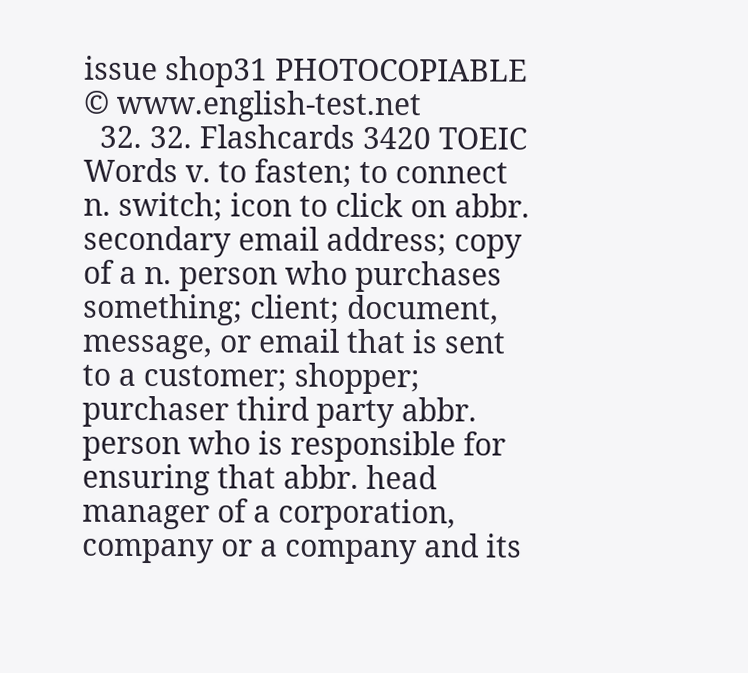issue shop31 PHOTOCOPIABLE © www.english-test.net
  32. 32. Flashcards 3420 TOEIC Words v. to fasten; to connect n. switch; icon to click on abbr. secondary email address; copy of a n. person who purchases something; client; document, message, or email that is sent to a customer; shopper; purchaser third party abbr. person who is responsible for ensuring that abbr. head manager of a corporation, company or a company and its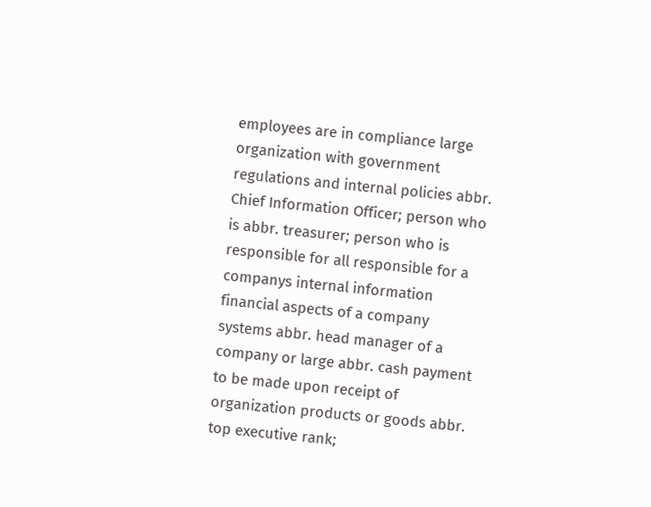employees are in compliance large organization with government regulations and internal policies abbr. Chief Information Officer; person who is abbr. treasurer; person who is responsible for all responsible for a companys internal information financial aspects of a company systems abbr. head manager of a company or large abbr. cash payment to be made upon receipt of organization products or goods abbr. top executive rank;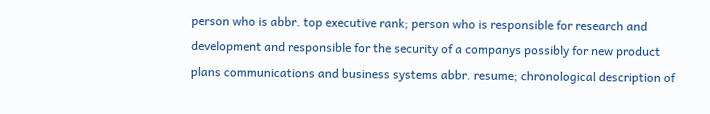person who is abbr. top executive rank; person who is responsible for research and development and responsible for the security of a companys possibly for new product plans communications and business systems abbr. resume; chronological description of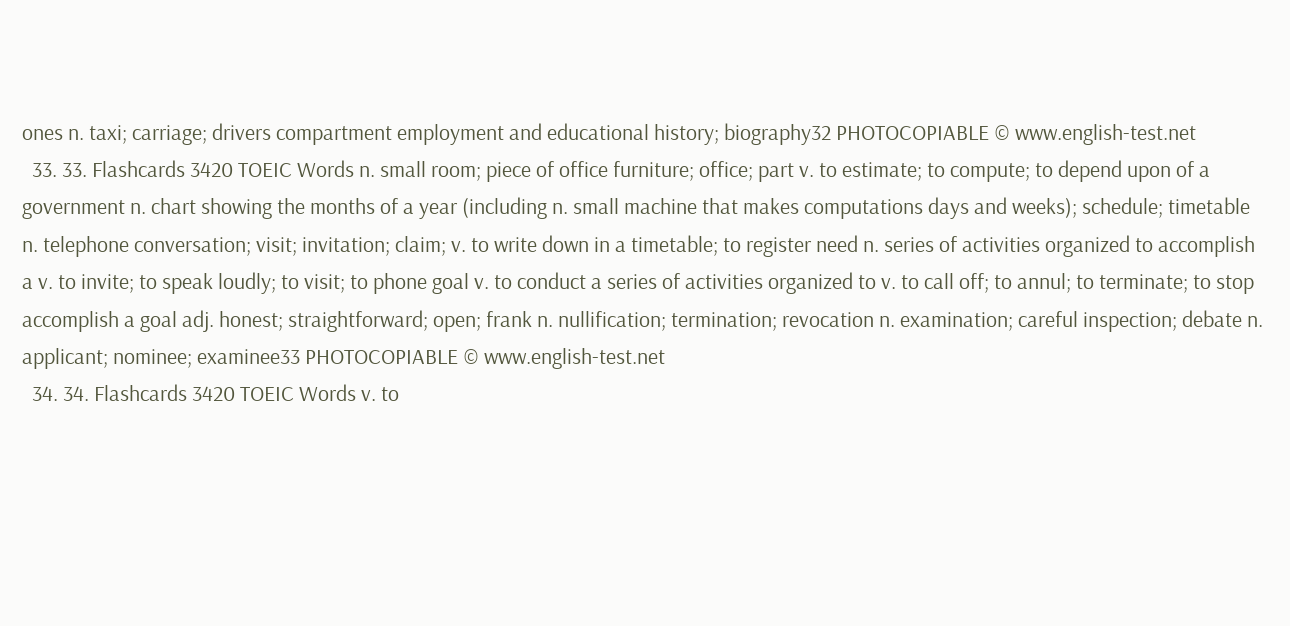ones n. taxi; carriage; drivers compartment employment and educational history; biography32 PHOTOCOPIABLE © www.english-test.net
  33. 33. Flashcards 3420 TOEIC Words n. small room; piece of office furniture; office; part v. to estimate; to compute; to depend upon of a government n. chart showing the months of a year (including n. small machine that makes computations days and weeks); schedule; timetable n. telephone conversation; visit; invitation; claim; v. to write down in a timetable; to register need n. series of activities organized to accomplish a v. to invite; to speak loudly; to visit; to phone goal v. to conduct a series of activities organized to v. to call off; to annul; to terminate; to stop accomplish a goal adj. honest; straightforward; open; frank n. nullification; termination; revocation n. examination; careful inspection; debate n. applicant; nominee; examinee33 PHOTOCOPIABLE © www.english-test.net
  34. 34. Flashcards 3420 TOEIC Words v. to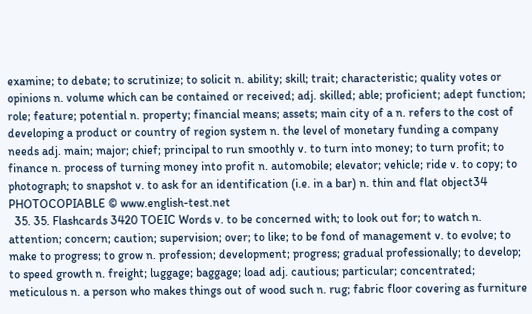examine; to debate; to scrutinize; to solicit n. ability; skill; trait; characteristic; quality votes or opinions n. volume which can be contained or received; adj. skilled; able; proficient; adept function; role; feature; potential n. property; financial means; assets; main city of a n. refers to the cost of developing a product or country of region system n. the level of monetary funding a company needs adj. main; major; chief; principal to run smoothly v. to turn into money; to turn profit; to finance n. process of turning money into profit n. automobile; elevator; vehicle; ride v. to copy; to photograph; to snapshot v. to ask for an identification (i.e. in a bar) n. thin and flat object34 PHOTOCOPIABLE © www.english-test.net
  35. 35. Flashcards 3420 TOEIC Words v. to be concerned with; to look out for; to watch n. attention; concern; caution; supervision; over; to like; to be fond of management v. to evolve; to make to progress; to grow n. profession; development; progress; gradual professionally; to develop; to speed growth n. freight; luggage; baggage; load adj. cautious; particular; concentrated; meticulous n. a person who makes things out of wood such n. rug; fabric floor covering as furniture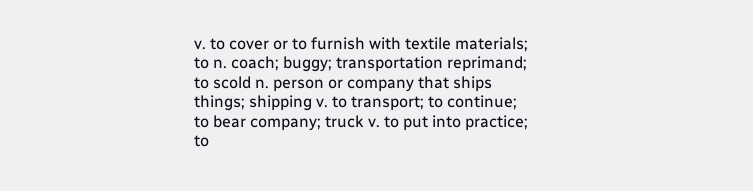v. to cover or to furnish with textile materials; to n. coach; buggy; transportation reprimand; to scold n. person or company that ships things; shipping v. to transport; to continue; to bear company; truck v. to put into practice; to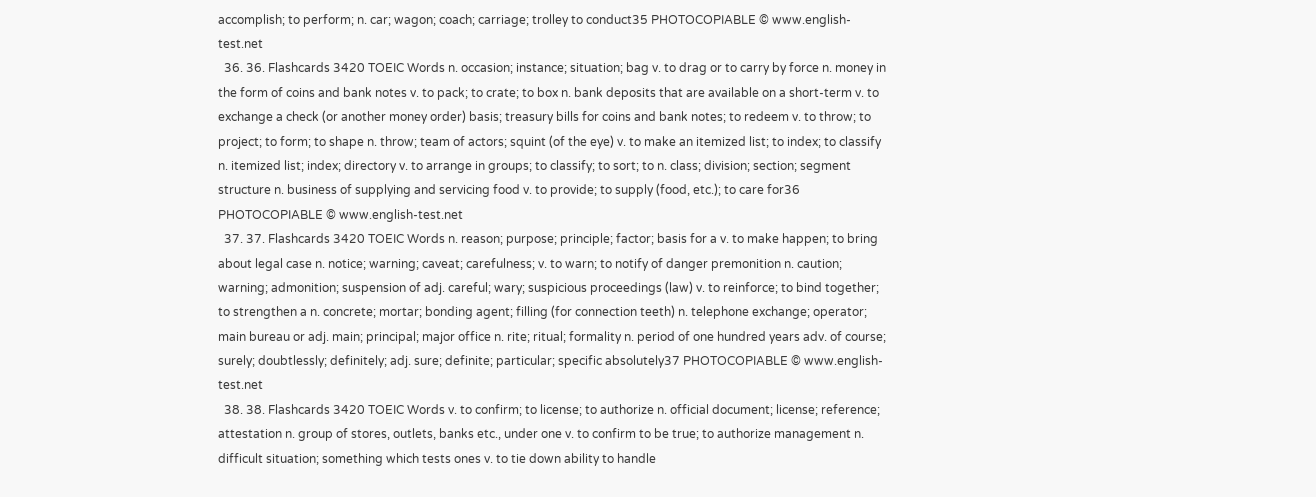accomplish; to perform; n. car; wagon; coach; carriage; trolley to conduct35 PHOTOCOPIABLE © www.english-test.net
  36. 36. Flashcards 3420 TOEIC Words n. occasion; instance; situation; bag v. to drag or to carry by force n. money in the form of coins and bank notes v. to pack; to crate; to box n. bank deposits that are available on a short-term v. to exchange a check (or another money order) basis; treasury bills for coins and bank notes; to redeem v. to throw; to project; to form; to shape n. throw; team of actors; squint (of the eye) v. to make an itemized list; to index; to classify n. itemized list; index; directory v. to arrange in groups; to classify; to sort; to n. class; division; section; segment structure n. business of supplying and servicing food v. to provide; to supply (food, etc.); to care for36 PHOTOCOPIABLE © www.english-test.net
  37. 37. Flashcards 3420 TOEIC Words n. reason; purpose; principle; factor; basis for a v. to make happen; to bring about legal case n. notice; warning; caveat; carefulness; v. to warn; to notify of danger premonition n. caution; warning; admonition; suspension of adj. careful; wary; suspicious proceedings (law) v. to reinforce; to bind together; to strengthen a n. concrete; mortar; bonding agent; filling (for connection teeth) n. telephone exchange; operator; main bureau or adj. main; principal; major office n. rite; ritual; formality n. period of one hundred years adv. of course; surely; doubtlessly; definitely; adj. sure; definite; particular; specific absolutely37 PHOTOCOPIABLE © www.english-test.net
  38. 38. Flashcards 3420 TOEIC Words v. to confirm; to license; to authorize n. official document; license; reference; attestation n. group of stores, outlets, banks etc., under one v. to confirm to be true; to authorize management n. difficult situation; something which tests ones v. to tie down ability to handle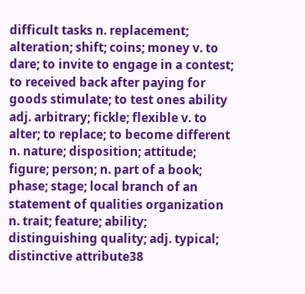difficult tasks n. replacement; alteration; shift; coins; money v. to dare; to invite to engage in a contest; to received back after paying for goods stimulate; to test ones ability adj. arbitrary; fickle; flexible v. to alter; to replace; to become different n. nature; disposition; attitude; figure; person; n. part of a book; phase; stage; local branch of an statement of qualities organization n. trait; feature; ability; distinguishing quality; adj. typical; distinctive attribute38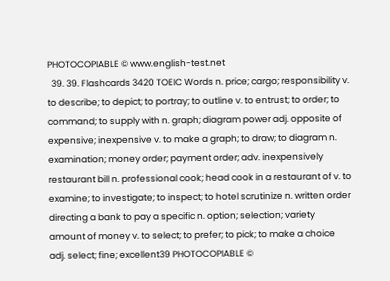PHOTOCOPIABLE © www.english-test.net
  39. 39. Flashcards 3420 TOEIC Words n. price; cargo; responsibility v. to describe; to depict; to portray; to outline v. to entrust; to order; to command; to supply with n. graph; diagram power adj. opposite of expensive; inexpensive v. to make a graph; to draw; to diagram n. examination; money order; payment order; adv. inexpensively restaurant bill n. professional cook; head cook in a restaurant of v. to examine; to investigate; to inspect; to hotel scrutinize n. written order directing a bank to pay a specific n. option; selection; variety amount of money v. to select; to prefer; to pick; to make a choice adj. select; fine; excellent39 PHOTOCOPIABLE ©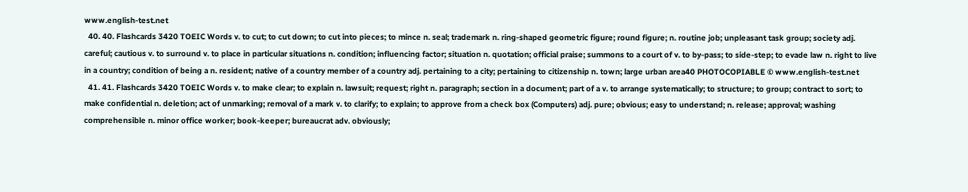www.english-test.net
  40. 40. Flashcards 3420 TOEIC Words v. to cut; to cut down; to cut into pieces; to mince n. seal; trademark n. ring-shaped geometric figure; round figure; n. routine job; unpleasant task group; society adj. careful; cautious v. to surround v. to place in particular situations n. condition; influencing factor; situation n. quotation; official praise; summons to a court of v. to by-pass; to side-step; to evade law n. right to live in a country; condition of being a n. resident; native of a country member of a country adj. pertaining to a city; pertaining to citizenship n. town; large urban area40 PHOTOCOPIABLE © www.english-test.net
  41. 41. Flashcards 3420 TOEIC Words v. to make clear; to explain n. lawsuit; request; right n. paragraph; section in a document; part of a v. to arrange systematically; to structure; to group; contract to sort; to make confidential n. deletion; act of unmarking; removal of a mark v. to clarify; to explain; to approve from a check box (Computers) adj. pure; obvious; easy to understand; n. release; approval; washing comprehensible n. minor office worker; book-keeper; bureaucrat adv. obviously;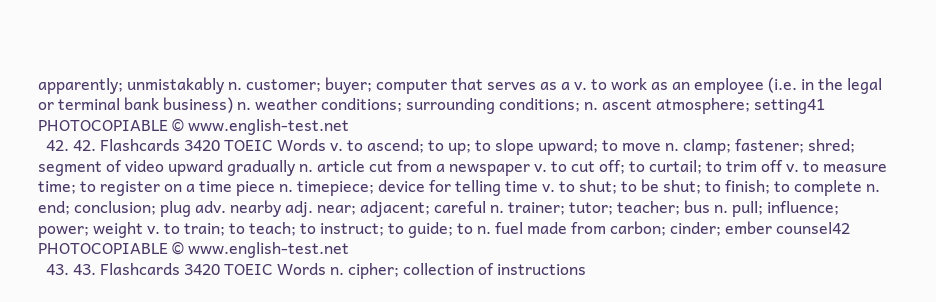apparently; unmistakably n. customer; buyer; computer that serves as a v. to work as an employee (i.e. in the legal or terminal bank business) n. weather conditions; surrounding conditions; n. ascent atmosphere; setting41 PHOTOCOPIABLE © www.english-test.net
  42. 42. Flashcards 3420 TOEIC Words v. to ascend; to up; to slope upward; to move n. clamp; fastener; shred; segment of video upward gradually n. article cut from a newspaper v. to cut off; to curtail; to trim off v. to measure time; to register on a time piece n. timepiece; device for telling time v. to shut; to be shut; to finish; to complete n. end; conclusion; plug adv. nearby adj. near; adjacent; careful n. trainer; tutor; teacher; bus n. pull; influence; power; weight v. to train; to teach; to instruct; to guide; to n. fuel made from carbon; cinder; ember counsel42 PHOTOCOPIABLE © www.english-test.net
  43. 43. Flashcards 3420 TOEIC Words n. cipher; collection of instructions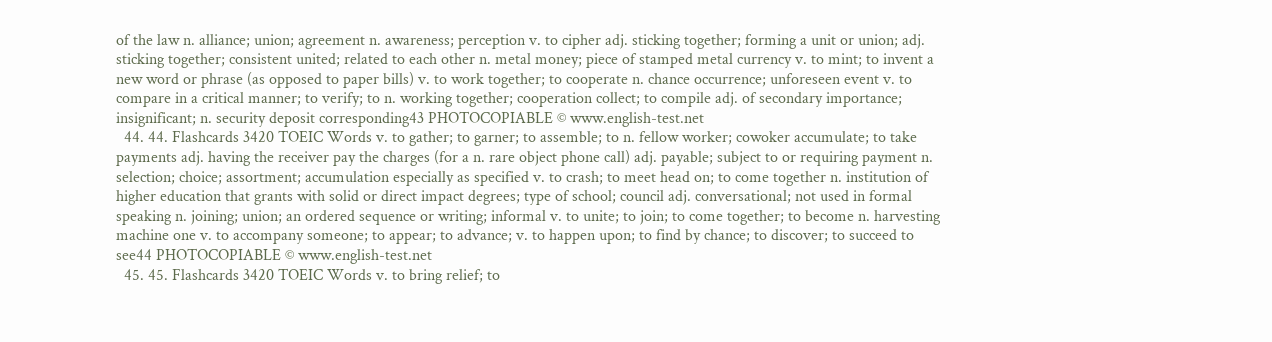of the law n. alliance; union; agreement n. awareness; perception v. to cipher adj. sticking together; forming a unit or union; adj. sticking together; consistent united; related to each other n. metal money; piece of stamped metal currency v. to mint; to invent a new word or phrase (as opposed to paper bills) v. to work together; to cooperate n. chance occurrence; unforeseen event v. to compare in a critical manner; to verify; to n. working together; cooperation collect; to compile adj. of secondary importance; insignificant; n. security deposit corresponding43 PHOTOCOPIABLE © www.english-test.net
  44. 44. Flashcards 3420 TOEIC Words v. to gather; to garner; to assemble; to n. fellow worker; cowoker accumulate; to take payments adj. having the receiver pay the charges (for a n. rare object phone call) adj. payable; subject to or requiring payment n. selection; choice; assortment; accumulation especially as specified v. to crash; to meet head on; to come together n. institution of higher education that grants with solid or direct impact degrees; type of school; council adj. conversational; not used in formal speaking n. joining; union; an ordered sequence or writing; informal v. to unite; to join; to come together; to become n. harvesting machine one v. to accompany someone; to appear; to advance; v. to happen upon; to find by chance; to discover; to succeed to see44 PHOTOCOPIABLE © www.english-test.net
  45. 45. Flashcards 3420 TOEIC Words v. to bring relief; to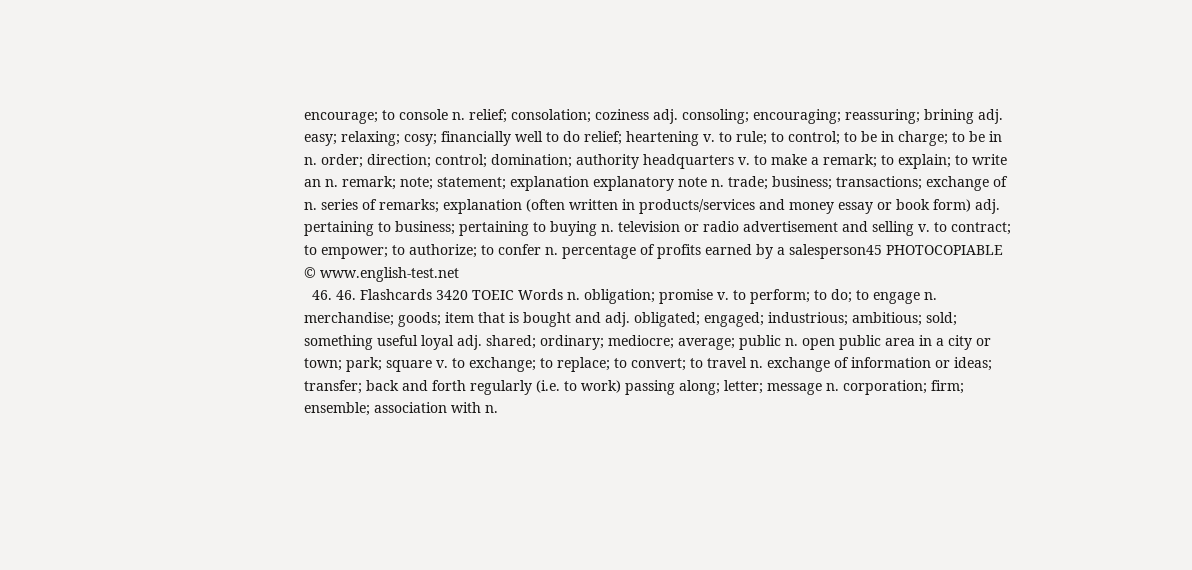encourage; to console n. relief; consolation; coziness adj. consoling; encouraging; reassuring; brining adj. easy; relaxing; cosy; financially well to do relief; heartening v. to rule; to control; to be in charge; to be in n. order; direction; control; domination; authority headquarters v. to make a remark; to explain; to write an n. remark; note; statement; explanation explanatory note n. trade; business; transactions; exchange of n. series of remarks; explanation (often written in products/services and money essay or book form) adj. pertaining to business; pertaining to buying n. television or radio advertisement and selling v. to contract; to empower; to authorize; to confer n. percentage of profits earned by a salesperson45 PHOTOCOPIABLE © www.english-test.net
  46. 46. Flashcards 3420 TOEIC Words n. obligation; promise v. to perform; to do; to engage n. merchandise; goods; item that is bought and adj. obligated; engaged; industrious; ambitious; sold; something useful loyal adj. shared; ordinary; mediocre; average; public n. open public area in a city or town; park; square v. to exchange; to replace; to convert; to travel n. exchange of information or ideas; transfer; back and forth regularly (i.e. to work) passing along; letter; message n. corporation; firm; ensemble; association with n.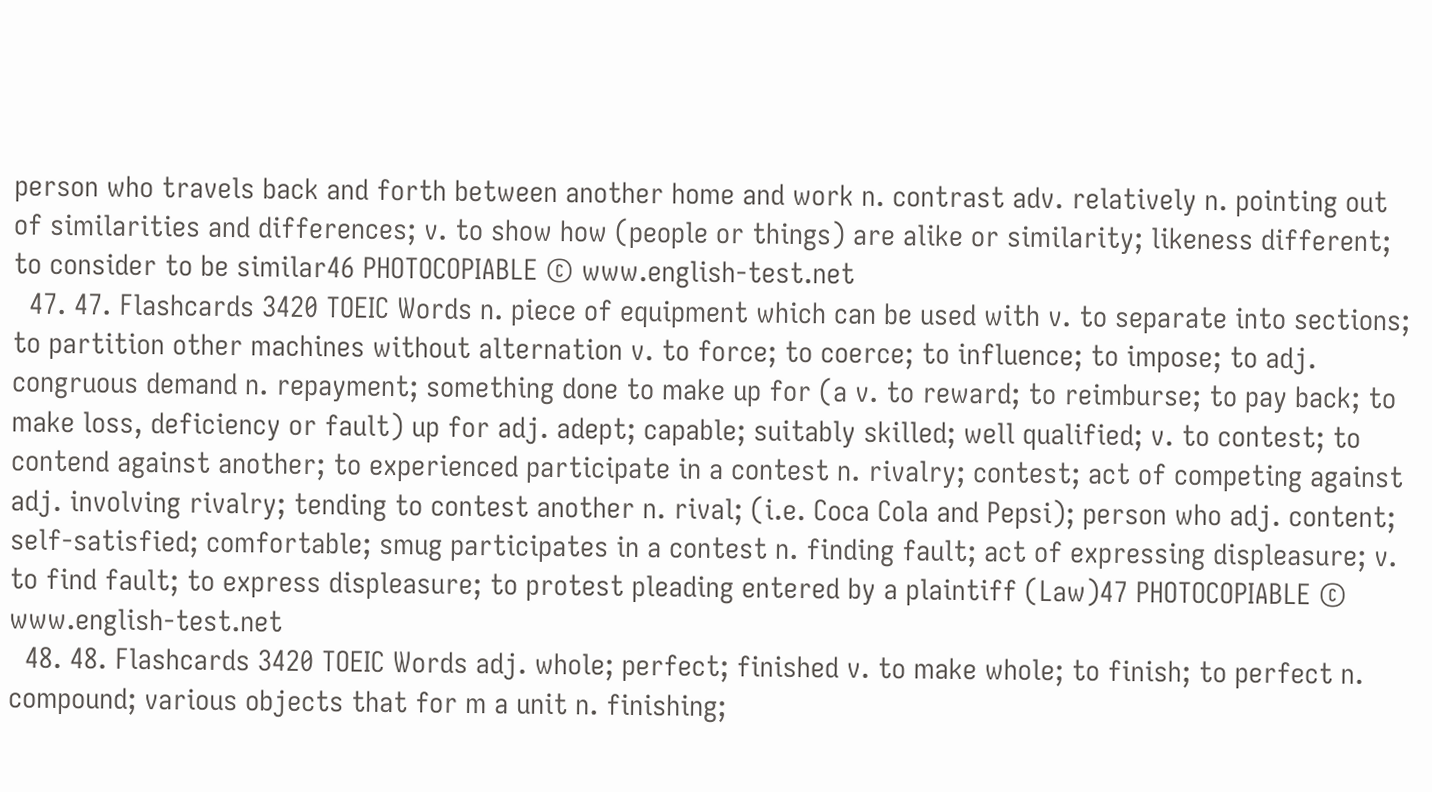person who travels back and forth between another home and work n. contrast adv. relatively n. pointing out of similarities and differences; v. to show how (people or things) are alike or similarity; likeness different; to consider to be similar46 PHOTOCOPIABLE © www.english-test.net
  47. 47. Flashcards 3420 TOEIC Words n. piece of equipment which can be used with v. to separate into sections; to partition other machines without alternation v. to force; to coerce; to influence; to impose; to adj. congruous demand n. repayment; something done to make up for (a v. to reward; to reimburse; to pay back; to make loss, deficiency or fault) up for adj. adept; capable; suitably skilled; well qualified; v. to contest; to contend against another; to experienced participate in a contest n. rivalry; contest; act of competing against adj. involving rivalry; tending to contest another n. rival; (i.e. Coca Cola and Pepsi); person who adj. content; self-satisfied; comfortable; smug participates in a contest n. finding fault; act of expressing displeasure; v. to find fault; to express displeasure; to protest pleading entered by a plaintiff (Law)47 PHOTOCOPIABLE © www.english-test.net
  48. 48. Flashcards 3420 TOEIC Words adj. whole; perfect; finished v. to make whole; to finish; to perfect n. compound; various objects that for m a unit n. finishing;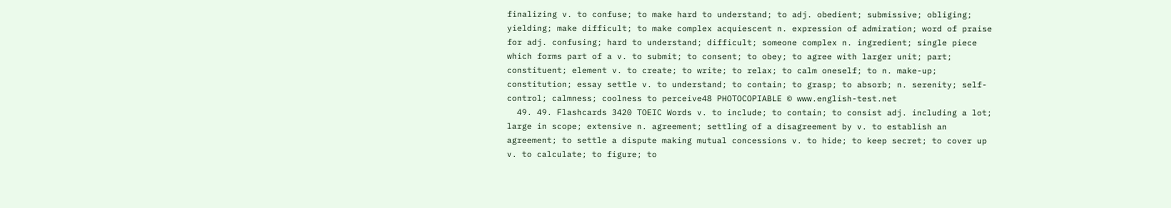finalizing v. to confuse; to make hard to understand; to adj. obedient; submissive; obliging; yielding; make difficult; to make complex acquiescent n. expression of admiration; word of praise for adj. confusing; hard to understand; difficult; someone complex n. ingredient; single piece which forms part of a v. to submit; to consent; to obey; to agree with larger unit; part; constituent; element v. to create; to write; to relax; to calm oneself; to n. make-up; constitution; essay settle v. to understand; to contain; to grasp; to absorb; n. serenity; self-control; calmness; coolness to perceive48 PHOTOCOPIABLE © www.english-test.net
  49. 49. Flashcards 3420 TOEIC Words v. to include; to contain; to consist adj. including a lot; large in scope; extensive n. agreement; settling of a disagreement by v. to establish an agreement; to settle a dispute making mutual concessions v. to hide; to keep secret; to cover up v. to calculate; to figure; to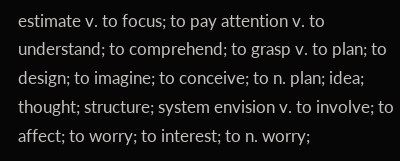estimate v. to focus; to pay attention v. to understand; to comprehend; to grasp v. to plan; to design; to imagine; to conceive; to n. plan; idea; thought; structure; system envision v. to involve; to affect; to worry; to interest; to n. worry;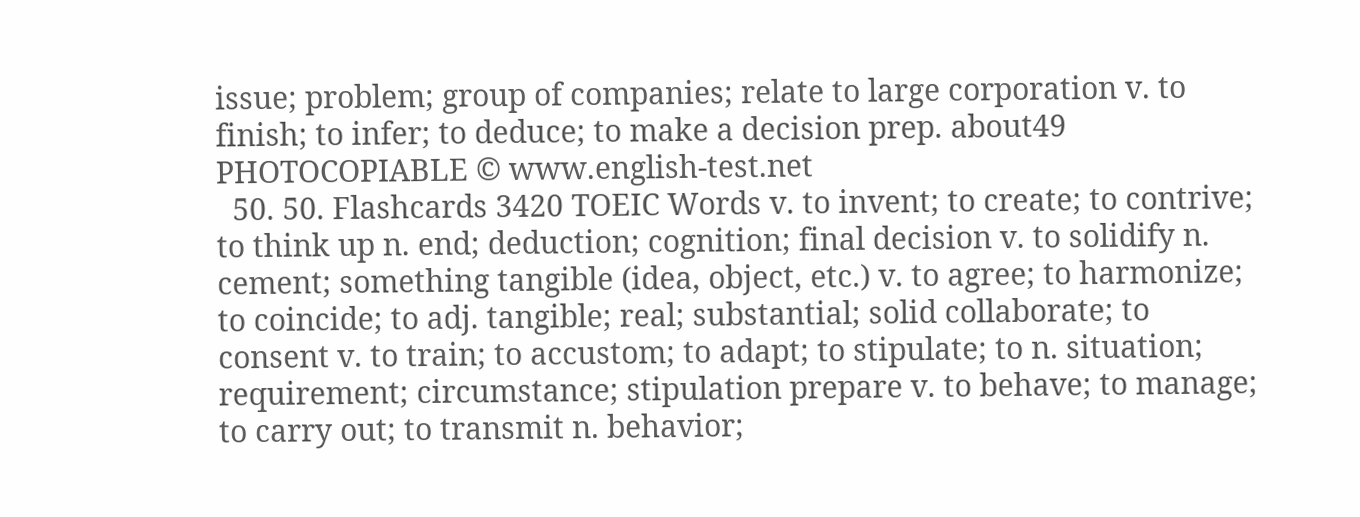issue; problem; group of companies; relate to large corporation v. to finish; to infer; to deduce; to make a decision prep. about49 PHOTOCOPIABLE © www.english-test.net
  50. 50. Flashcards 3420 TOEIC Words v. to invent; to create; to contrive; to think up n. end; deduction; cognition; final decision v. to solidify n. cement; something tangible (idea, object, etc.) v. to agree; to harmonize; to coincide; to adj. tangible; real; substantial; solid collaborate; to consent v. to train; to accustom; to adapt; to stipulate; to n. situation; requirement; circumstance; stipulation prepare v. to behave; to manage; to carry out; to transmit n. behavior;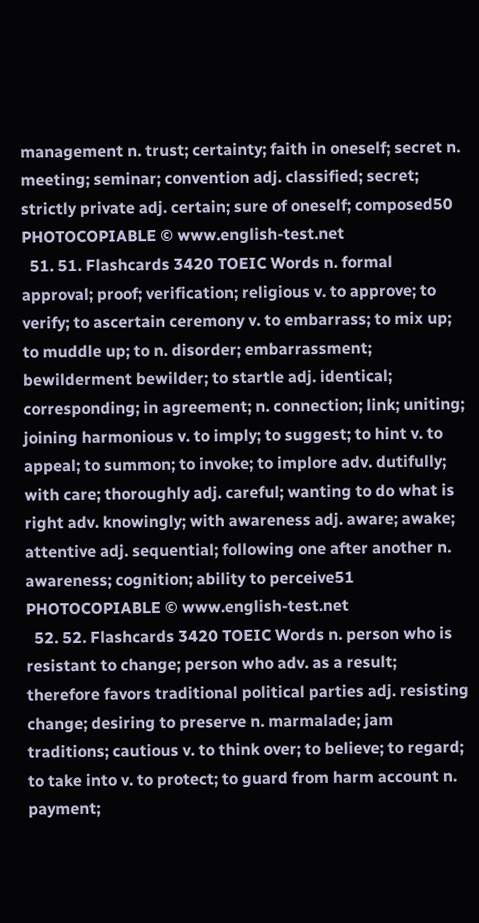management n. trust; certainty; faith in oneself; secret n. meeting; seminar; convention adj. classified; secret; strictly private adj. certain; sure of oneself; composed50 PHOTOCOPIABLE © www.english-test.net
  51. 51. Flashcards 3420 TOEIC Words n. formal approval; proof; verification; religious v. to approve; to verify; to ascertain ceremony v. to embarrass; to mix up; to muddle up; to n. disorder; embarrassment; bewilderment bewilder; to startle adj. identical; corresponding; in agreement; n. connection; link; uniting; joining harmonious v. to imply; to suggest; to hint v. to appeal; to summon; to invoke; to implore adv. dutifully; with care; thoroughly adj. careful; wanting to do what is right adv. knowingly; with awareness adj. aware; awake; attentive adj. sequential; following one after another n. awareness; cognition; ability to perceive51 PHOTOCOPIABLE © www.english-test.net
  52. 52. Flashcards 3420 TOEIC Words n. person who is resistant to change; person who adv. as a result; therefore favors traditional political parties adj. resisting change; desiring to preserve n. marmalade; jam traditions; cautious v. to think over; to believe; to regard; to take into v. to protect; to guard from harm account n. payment;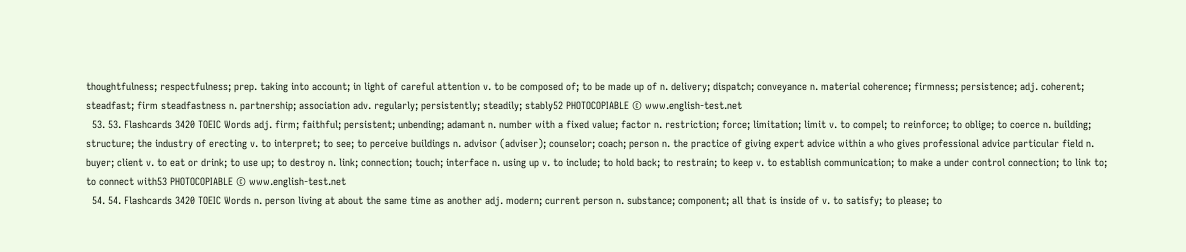thoughtfulness; respectfulness; prep. taking into account; in light of careful attention v. to be composed of; to be made up of n. delivery; dispatch; conveyance n. material coherence; firmness; persistence; adj. coherent; steadfast; firm steadfastness n. partnership; association adv. regularly; persistently; steadily; stably52 PHOTOCOPIABLE © www.english-test.net
  53. 53. Flashcards 3420 TOEIC Words adj. firm; faithful; persistent; unbending; adamant n. number with a fixed value; factor n. restriction; force; limitation; limit v. to compel; to reinforce; to oblige; to coerce n. building; structure; the industry of erecting v. to interpret; to see; to perceive buildings n. advisor (adviser); counselor; coach; person n. the practice of giving expert advice within a who gives professional advice particular field n. buyer; client v. to eat or drink; to use up; to destroy n. link; connection; touch; interface n. using up v. to include; to hold back; to restrain; to keep v. to establish communication; to make a under control connection; to link to; to connect with53 PHOTOCOPIABLE © www.english-test.net
  54. 54. Flashcards 3420 TOEIC Words n. person living at about the same time as another adj. modern; current person n. substance; component; all that is inside of v. to satisfy; to please; to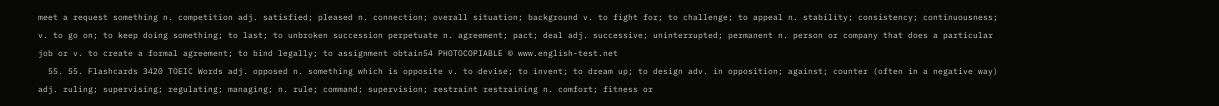meet a request something n. competition adj. satisfied; pleased n. connection; overall situation; background v. to fight for; to challenge; to appeal n. stability; consistency; continuousness; v. to go on; to keep doing something; to last; to unbroken succession perpetuate n. agreement; pact; deal adj. successive; uninterrupted; permanent n. person or company that does a particular job or v. to create a formal agreement; to bind legally; to assignment obtain54 PHOTOCOPIABLE © www.english-test.net
  55. 55. Flashcards 3420 TOEIC Words adj. opposed n. something which is opposite v. to devise; to invent; to dream up; to design adv. in opposition; against; counter (often in a negative way) adj. ruling; supervising; regulating; managing; n. rule; command; supervision; restraint restraining n. comfort; fitness or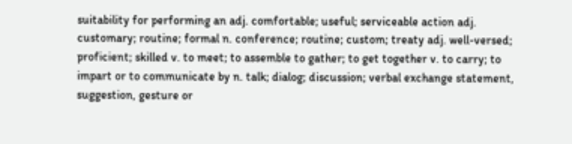suitability for performing an adj. comfortable; useful; serviceable action adj. customary; routine; formal n. conference; routine; custom; treaty adj. well-versed; proficient; skilled v. to meet; to assemble to gather; to get together v. to carry; to impart or to communicate by n. talk; dialog; discussion; verbal exchange statement, suggestion, gesture or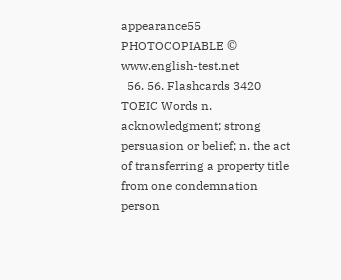appearance55 PHOTOCOPIABLE © www.english-test.net
  56. 56. Flashcards 3420 TOEIC Words n. acknowledgment; strong persuasion or belief; n. the act of transferring a property title from one condemnation person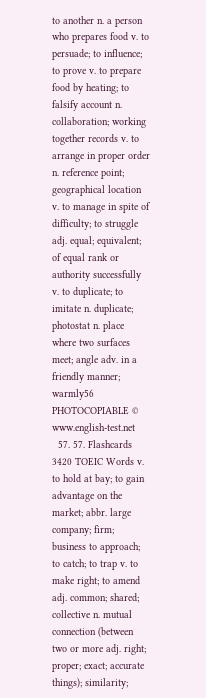to another n. a person who prepares food v. to persuade; to influence; to prove v. to prepare food by heating; to falsify account n. collaboration; working together records v. to arrange in proper order n. reference point; geographical location v. to manage in spite of difficulty; to struggle adj. equal; equivalent; of equal rank or authority successfully v. to duplicate; to imitate n. duplicate; photostat n. place where two surfaces meet; angle adv. in a friendly manner; warmly56 PHOTOCOPIABLE © www.english-test.net
  57. 57. Flashcards 3420 TOEIC Words v. to hold at bay; to gain advantage on the market; abbr. large company; firm; business to approach; to catch; to trap v. to make right; to amend adj. common; shared; collective n. mutual connection (between two or more adj. right; proper; exact; accurate things); similarity;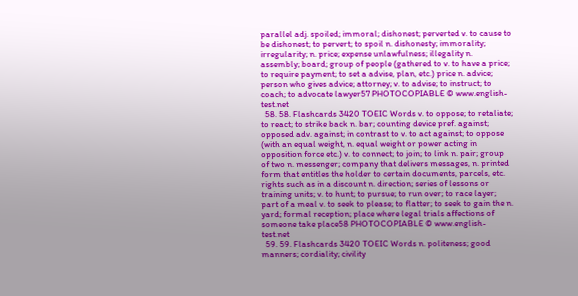parallel adj. spoiled; immoral; dishonest; perverted v. to cause to be dishonest; to pervert; to spoil n. dishonesty; immorality; irregularity; n. price; expense unlawfulness; illegality n. assembly; board; group of people (gathered to v. to have a price; to require payment; to set a advise, plan, etc.) price n. advice; person who gives advice; attorney; v. to advise; to instruct; to coach; to advocate lawyer57 PHOTOCOPIABLE © www.english-test.net
  58. 58. Flashcards 3420 TOEIC Words v. to oppose; to retaliate; to react; to strike back n. bar; counting device pref. against; opposed adv. against; in contrast to v. to act against; to oppose (with an equal weight, n. equal weight or power acting in opposition force etc.) v. to connect; to join; to link n. pair; group of two n. messenger; company that delivers messages, n. printed form that entitles the holder to certain documents, parcels, etc. rights such as in a discount n. direction; series of lessons or training units; v. to hunt; to pursue; to run over; to race layer; part of a meal v. to seek to please; to flatter; to seek to gain the n. yard; formal reception; place where legal trials affections of someone take place58 PHOTOCOPIABLE © www.english-test.net
  59. 59. Flashcards 3420 TOEIC Words n. politeness; good manners; cordiality; civility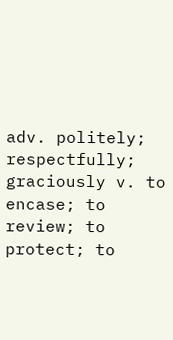adv. politely; respectfully; graciously v. to encase; to review; to protect; to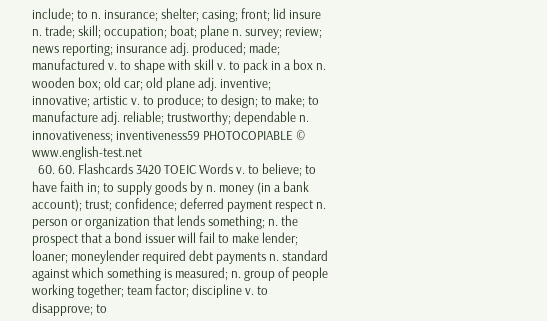include; to n. insurance; shelter; casing; front; lid insure n. trade; skill; occupation; boat; plane n. survey; review; news reporting; insurance adj. produced; made; manufactured v. to shape with skill v. to pack in a box n. wooden box; old car; old plane adj. inventive; innovative; artistic v. to produce; to design; to make; to manufacture adj. reliable; trustworthy; dependable n. innovativeness; inventiveness59 PHOTOCOPIABLE © www.english-test.net
  60. 60. Flashcards 3420 TOEIC Words v. to believe; to have faith in; to supply goods by n. money (in a bank account); trust; confidence; deferred payment respect n. person or organization that lends something; n. the prospect that a bond issuer will fail to make lender; loaner; moneylender required debt payments n. standard against which something is measured; n. group of people working together; team factor; discipline v. to disapprove; to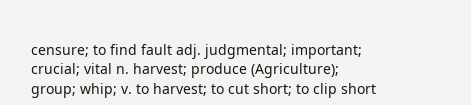censure; to find fault adj. judgmental; important; crucial; vital n. harvest; produce (Agriculture); group; whip; v. to harvest; to cut short; to clip short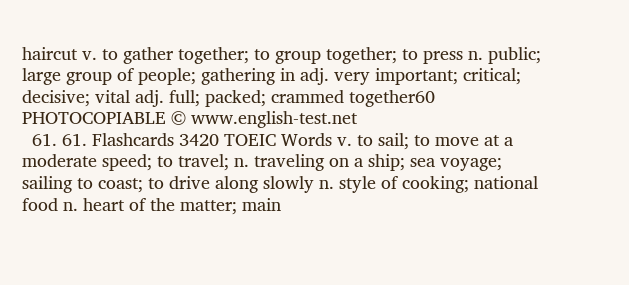haircut v. to gather together; to group together; to press n. public; large group of people; gathering in adj. very important; critical; decisive; vital adj. full; packed; crammed together60 PHOTOCOPIABLE © www.english-test.net
  61. 61. Flashcards 3420 TOEIC Words v. to sail; to move at a moderate speed; to travel; n. traveling on a ship; sea voyage; sailing to coast; to drive along slowly n. style of cooking; national food n. heart of the matter; main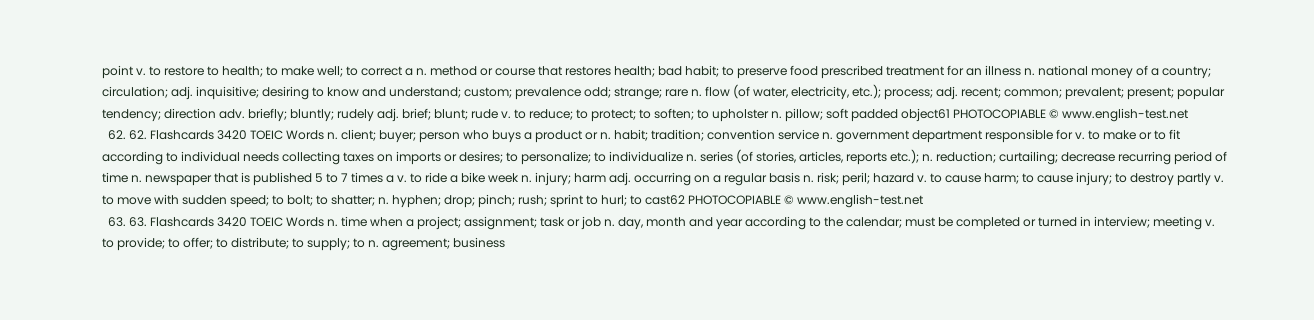point v. to restore to health; to make well; to correct a n. method or course that restores health; bad habit; to preserve food prescribed treatment for an illness n. national money of a country; circulation; adj. inquisitive; desiring to know and understand; custom; prevalence odd; strange; rare n. flow (of water, electricity, etc.); process; adj. recent; common; prevalent; present; popular tendency; direction adv. briefly; bluntly; rudely adj. brief; blunt; rude v. to reduce; to protect; to soften; to upholster n. pillow; soft padded object61 PHOTOCOPIABLE © www.english-test.net
  62. 62. Flashcards 3420 TOEIC Words n. client; buyer; person who buys a product or n. habit; tradition; convention service n. government department responsible for v. to make or to fit according to individual needs collecting taxes on imports or desires; to personalize; to individualize n. series (of stories, articles, reports etc.); n. reduction; curtailing; decrease recurring period of time n. newspaper that is published 5 to 7 times a v. to ride a bike week n. injury; harm adj. occurring on a regular basis n. risk; peril; hazard v. to cause harm; to cause injury; to destroy partly v. to move with sudden speed; to bolt; to shatter; n. hyphen; drop; pinch; rush; sprint to hurl; to cast62 PHOTOCOPIABLE © www.english-test.net
  63. 63. Flashcards 3420 TOEIC Words n. time when a project; assignment; task or job n. day, month and year according to the calendar; must be completed or turned in interview; meeting v. to provide; to offer; to distribute; to supply; to n. agreement; business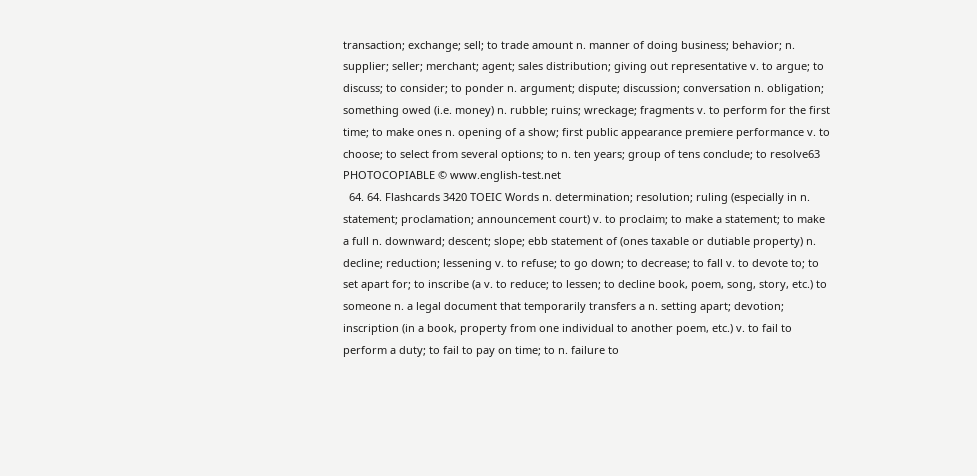transaction; exchange; sell; to trade amount n. manner of doing business; behavior; n. supplier; seller; merchant; agent; sales distribution; giving out representative v. to argue; to discuss; to consider; to ponder n. argument; dispute; discussion; conversation n. obligation; something owed (i.e. money) n. rubble; ruins; wreckage; fragments v. to perform for the first time; to make ones n. opening of a show; first public appearance premiere performance v. to choose; to select from several options; to n. ten years; group of tens conclude; to resolve63 PHOTOCOPIABLE © www.english-test.net
  64. 64. Flashcards 3420 TOEIC Words n. determination; resolution; ruling (especially in n. statement; proclamation; announcement court) v. to proclaim; to make a statement; to make a full n. downward; descent; slope; ebb statement of (ones taxable or dutiable property) n. decline; reduction; lessening v. to refuse; to go down; to decrease; to fall v. to devote to; to set apart for; to inscribe (a v. to reduce; to lessen; to decline book, poem, song, story, etc.) to someone n. a legal document that temporarily transfers a n. setting apart; devotion; inscription (in a book, property from one individual to another poem, etc.) v. to fail to perform a duty; to fail to pay on time; to n. failure to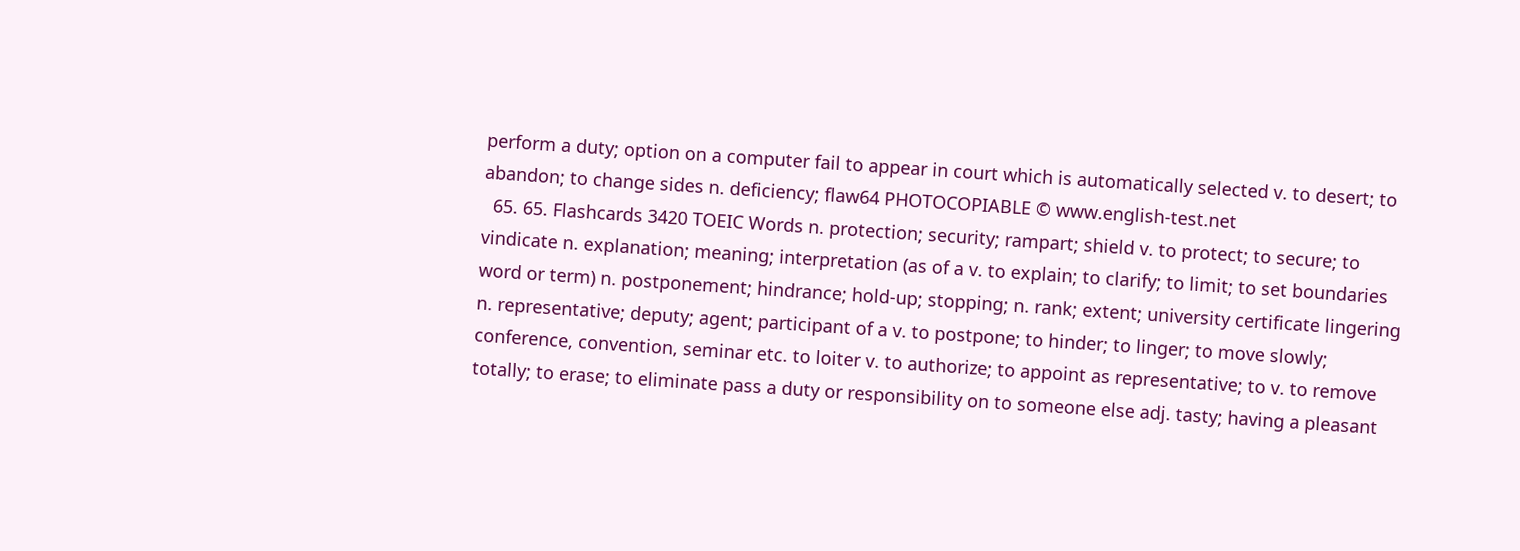perform a duty; option on a computer fail to appear in court which is automatically selected v. to desert; to abandon; to change sides n. deficiency; flaw64 PHOTOCOPIABLE © www.english-test.net
  65. 65. Flashcards 3420 TOEIC Words n. protection; security; rampart; shield v. to protect; to secure; to vindicate n. explanation; meaning; interpretation (as of a v. to explain; to clarify; to limit; to set boundaries word or term) n. postponement; hindrance; hold-up; stopping; n. rank; extent; university certificate lingering n. representative; deputy; agent; participant of a v. to postpone; to hinder; to linger; to move slowly; conference, convention, seminar etc. to loiter v. to authorize; to appoint as representative; to v. to remove totally; to erase; to eliminate pass a duty or responsibility on to someone else adj. tasty; having a pleasant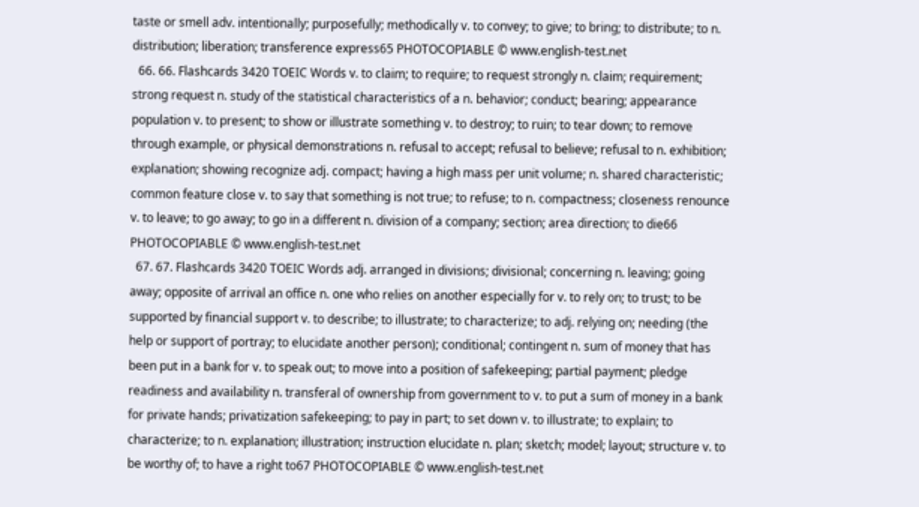taste or smell adv. intentionally; purposefully; methodically v. to convey; to give; to bring; to distribute; to n. distribution; liberation; transference express65 PHOTOCOPIABLE © www.english-test.net
  66. 66. Flashcards 3420 TOEIC Words v. to claim; to require; to request strongly n. claim; requirement; strong request n. study of the statistical characteristics of a n. behavior; conduct; bearing; appearance population v. to present; to show or illustrate something v. to destroy; to ruin; to tear down; to remove through example, or physical demonstrations n. refusal to accept; refusal to believe; refusal to n. exhibition; explanation; showing recognize adj. compact; having a high mass per unit volume; n. shared characteristic; common feature close v. to say that something is not true; to refuse; to n. compactness; closeness renounce v. to leave; to go away; to go in a different n. division of a company; section; area direction; to die66 PHOTOCOPIABLE © www.english-test.net
  67. 67. Flashcards 3420 TOEIC Words adj. arranged in divisions; divisional; concerning n. leaving; going away; opposite of arrival an office n. one who relies on another especially for v. to rely on; to trust; to be supported by financial support v. to describe; to illustrate; to characterize; to adj. relying on; needing (the help or support of portray; to elucidate another person); conditional; contingent n. sum of money that has been put in a bank for v. to speak out; to move into a position of safekeeping; partial payment; pledge readiness and availability n. transferal of ownership from government to v. to put a sum of money in a bank for private hands; privatization safekeeping; to pay in part; to set down v. to illustrate; to explain; to characterize; to n. explanation; illustration; instruction elucidate n. plan; sketch; model; layout; structure v. to be worthy of; to have a right to67 PHOTOCOPIABLE © www.english-test.net